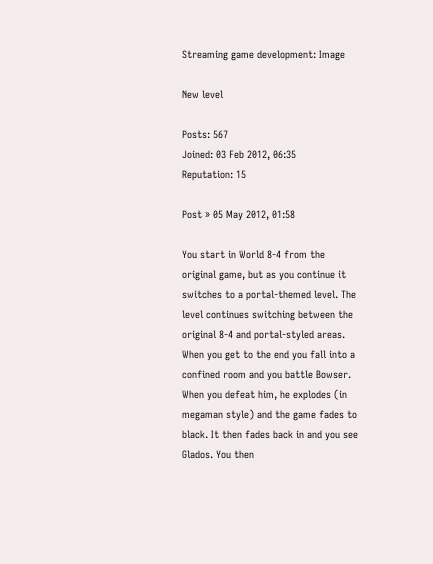Streaming game development: Image

New level

Posts: 567
Joined: 03 Feb 2012, 06:35
Reputation: 15

Post » 05 May 2012, 01:58

You start in World 8-4 from the original game, but as you continue it switches to a portal-themed level. The level continues switching between the original 8-4 and portal-styled areas. When you get to the end you fall into a confined room and you battle Bowser.
When you defeat him, he explodes (in megaman style) and the game fades to black. It then fades back in and you see Glados. You then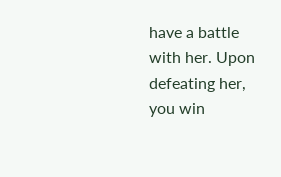have a battle with her. Upon defeating her, you win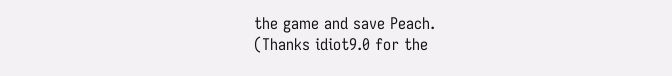the game and save Peach.
(Thanks idiot9.0 for the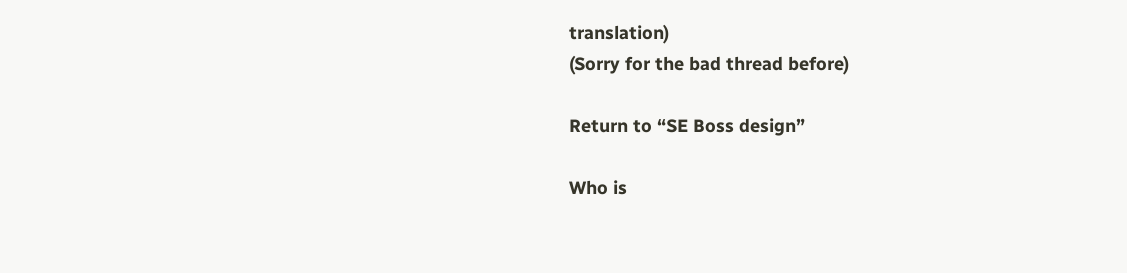translation)
(Sorry for the bad thread before)

Return to “SE Boss design”

Who is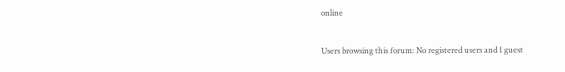online

Users browsing this forum: No registered users and 1 guest